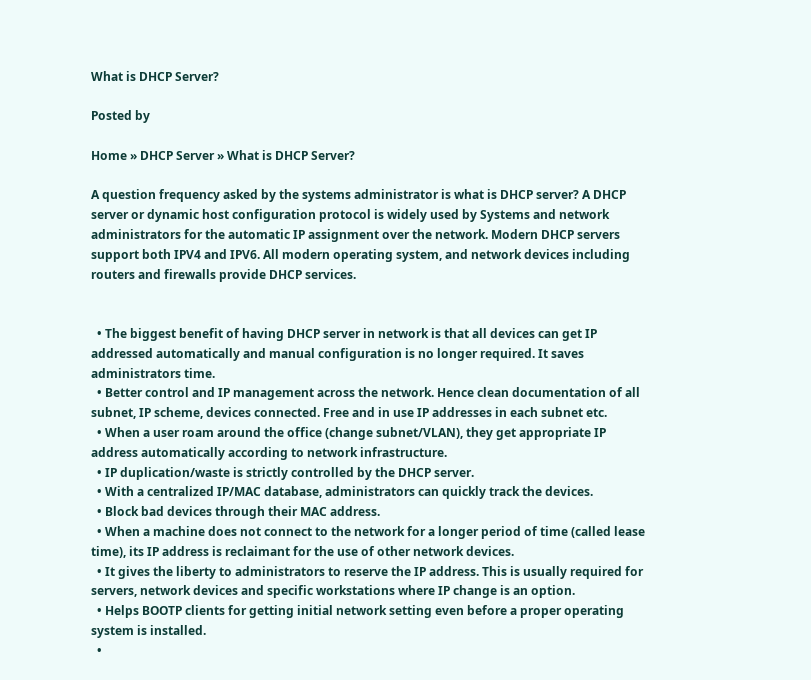What is DHCP Server?

Posted by

Home » DHCP Server » What is DHCP Server?

A question frequency asked by the systems administrator is what is DHCP server? A DHCP server or dynamic host configuration protocol is widely used by Systems and network administrators for the automatic IP assignment over the network. Modern DHCP servers support both IPV4 and IPV6. All modern operating system, and network devices including routers and firewalls provide DHCP services.


  • The biggest benefit of having DHCP server in network is that all devices can get IP addressed automatically and manual configuration is no longer required. It saves administrators time.
  • Better control and IP management across the network. Hence clean documentation of all subnet, IP scheme, devices connected. Free and in use IP addresses in each subnet etc.
  • When a user roam around the office (change subnet/VLAN), they get appropriate IP address automatically according to network infrastructure.
  • IP duplication/waste is strictly controlled by the DHCP server.
  • With a centralized IP/MAC database, administrators can quickly track the devices.
  • Block bad devices through their MAC address.
  • When a machine does not connect to the network for a longer period of time (called lease time), its IP address is reclaimant for the use of other network devices.
  • It gives the liberty to administrators to reserve the IP address. This is usually required for servers, network devices and specific workstations where IP change is an option.
  • Helps BOOTP clients for getting initial network setting even before a proper operating system is installed.
  •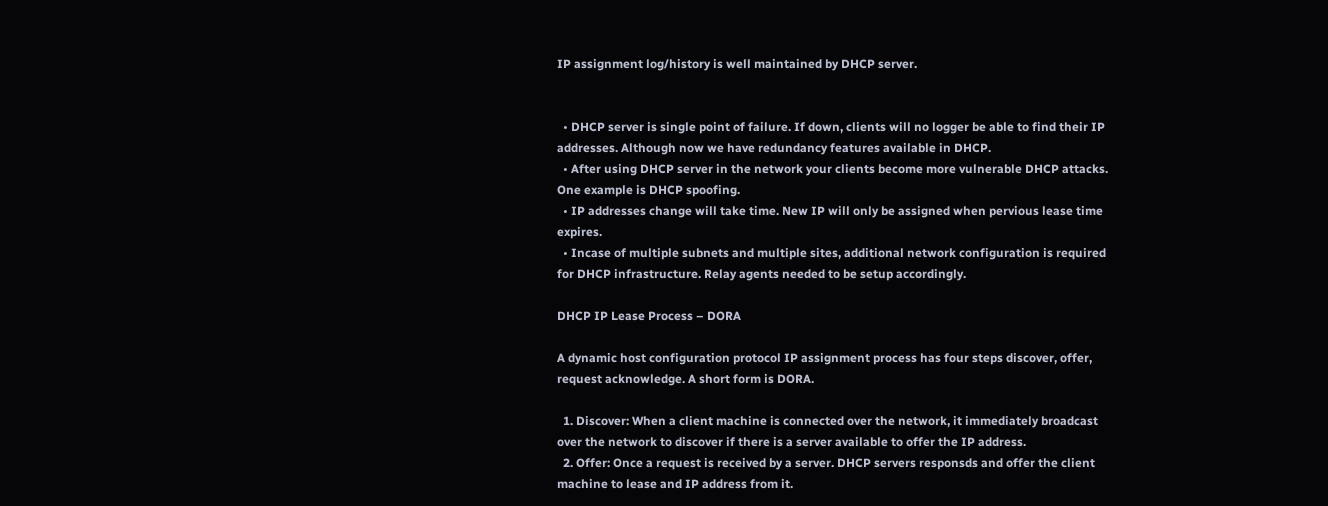IP assignment log/history is well maintained by DHCP server.


  • DHCP server is single point of failure. If down, clients will no logger be able to find their IP addresses. Although now we have redundancy features available in DHCP.
  • After using DHCP server in the network your clients become more vulnerable DHCP attacks. One example is DHCP spoofing.
  • IP addresses change will take time. New IP will only be assigned when pervious lease time expires.
  • Incase of multiple subnets and multiple sites, additional network configuration is required for DHCP infrastructure. Relay agents needed to be setup accordingly.

DHCP IP Lease Process – DORA

A dynamic host configuration protocol IP assignment process has four steps discover, offer, request acknowledge. A short form is DORA.

  1. Discover: When a client machine is connected over the network, it immediately broadcast over the network to discover if there is a server available to offer the IP address.
  2. Offer: Once a request is received by a server. DHCP servers responsds and offer the client machine to lease and IP address from it.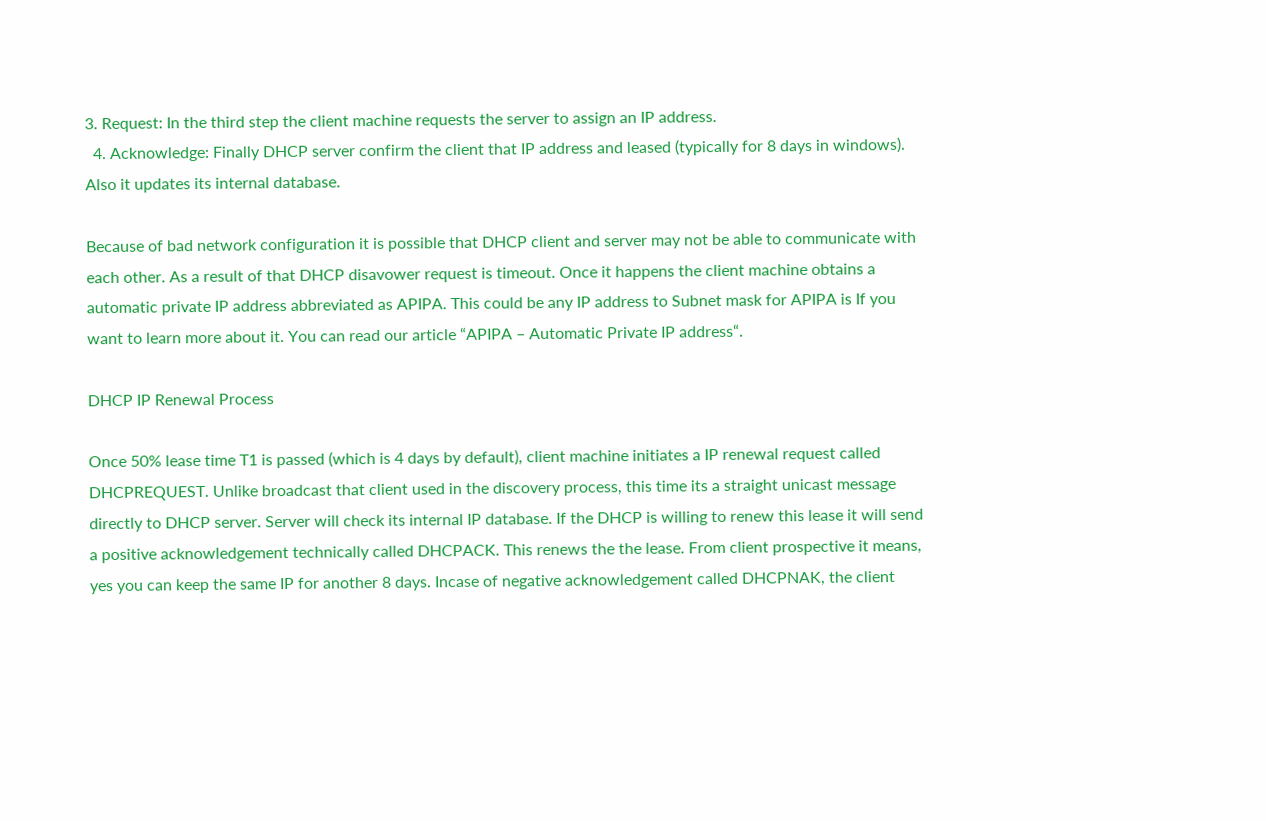3. Request: In the third step the client machine requests the server to assign an IP address.
  4. Acknowledge: Finally DHCP server confirm the client that IP address and leased (typically for 8 days in windows). Also it updates its internal database.

Because of bad network configuration it is possible that DHCP client and server may not be able to communicate with each other. As a result of that DHCP disavower request is timeout. Once it happens the client machine obtains a automatic private IP address abbreviated as APIPA. This could be any IP address to Subnet mask for APIPA is If you want to learn more about it. You can read our article “APIPA – Automatic Private IP address“.

DHCP IP Renewal Process

Once 50% lease time T1 is passed (which is 4 days by default), client machine initiates a IP renewal request called DHCPREQUEST. Unlike broadcast that client used in the discovery process, this time its a straight unicast message directly to DHCP server. Server will check its internal IP database. If the DHCP is willing to renew this lease it will send a positive acknowledgement technically called DHCPACK. This renews the the lease. From client prospective it means, yes you can keep the same IP for another 8 days. Incase of negative acknowledgement called DHCPNAK, the client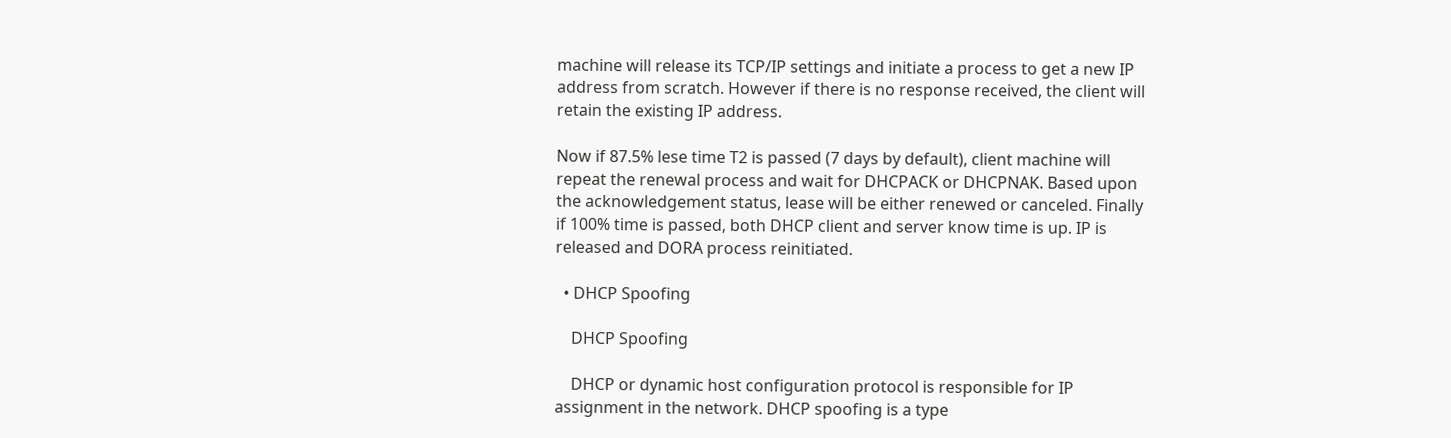machine will release its TCP/IP settings and initiate a process to get a new IP address from scratch. However if there is no response received, the client will retain the existing IP address.

Now if 87.5% lese time T2 is passed (7 days by default), client machine will repeat the renewal process and wait for DHCPACK or DHCPNAK. Based upon the acknowledgement status, lease will be either renewed or canceled. Finally if 100% time is passed, both DHCP client and server know time is up. IP is released and DORA process reinitiated.

  • DHCP Spoofing

    DHCP Spoofing

    DHCP or dynamic host configuration protocol is responsible for IP assignment in the network. DHCP spoofing is a type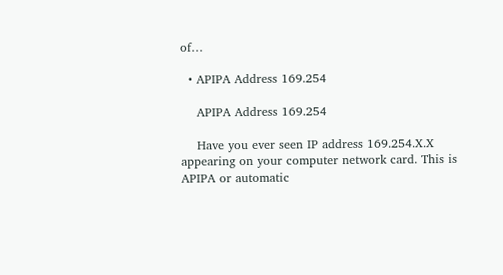of…

  • APIPA Address 169.254

    APIPA Address 169.254

    Have you ever seen IP address 169.254.X.X appearing on your computer network card. This is APIPA or automatic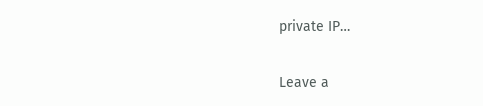private IP…

Leave a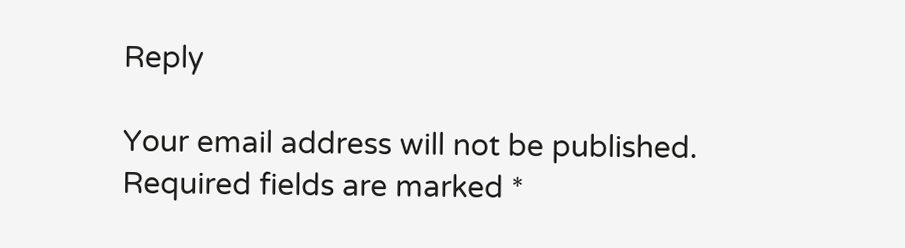Reply

Your email address will not be published. Required fields are marked *